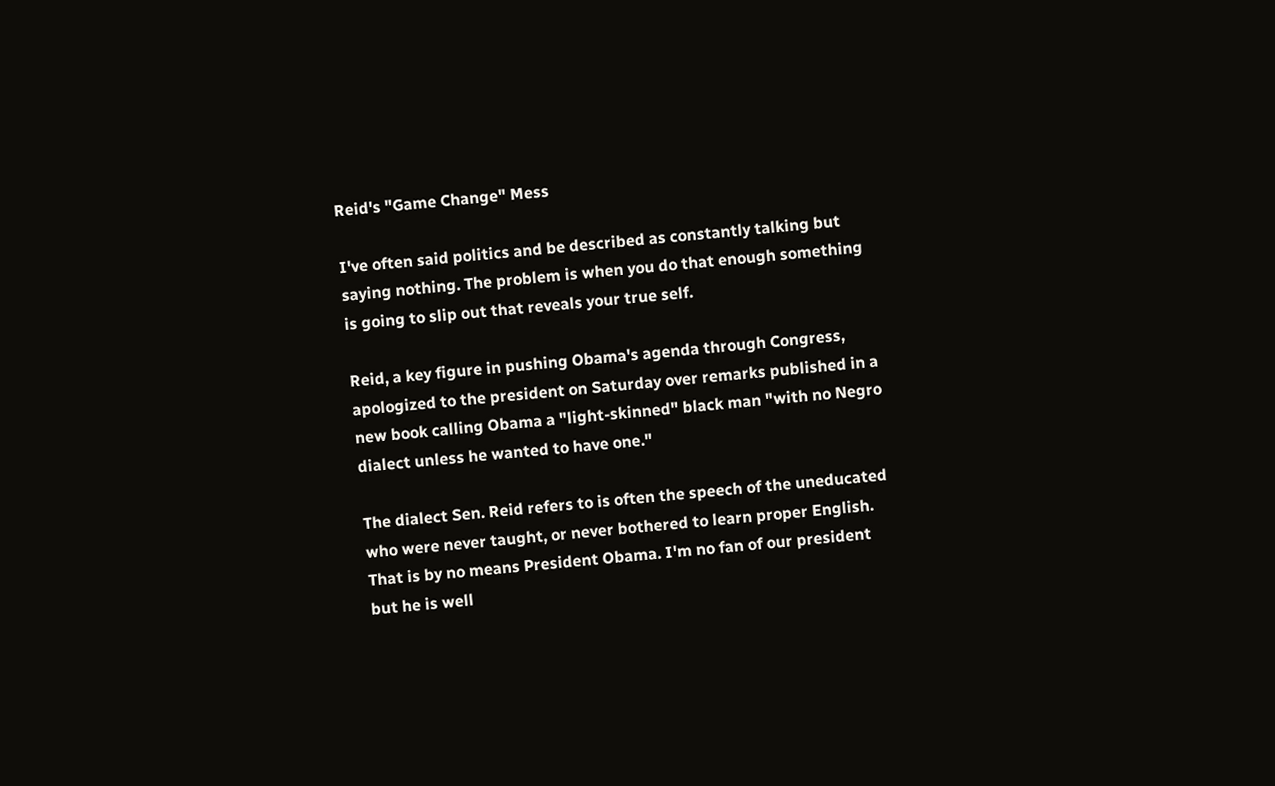Reid's "Game Change" Mess

I've often said politics and be described as constantly talking but saying nothing. The problem is when you do that enough something is going to slip out that reveals your true self.

Reid, a key figure in pushing Obama's agenda through Congress, apologized to the president on Saturday over remarks published in a new book calling Obama a "light-skinned" black man "with no Negro dialect unless he wanted to have one."

The dialect Sen. Reid refers to is often the speech of the uneducated who were never taught, or never bothered to learn proper English. That is by no means President Obama. I'm no fan of our president but he is well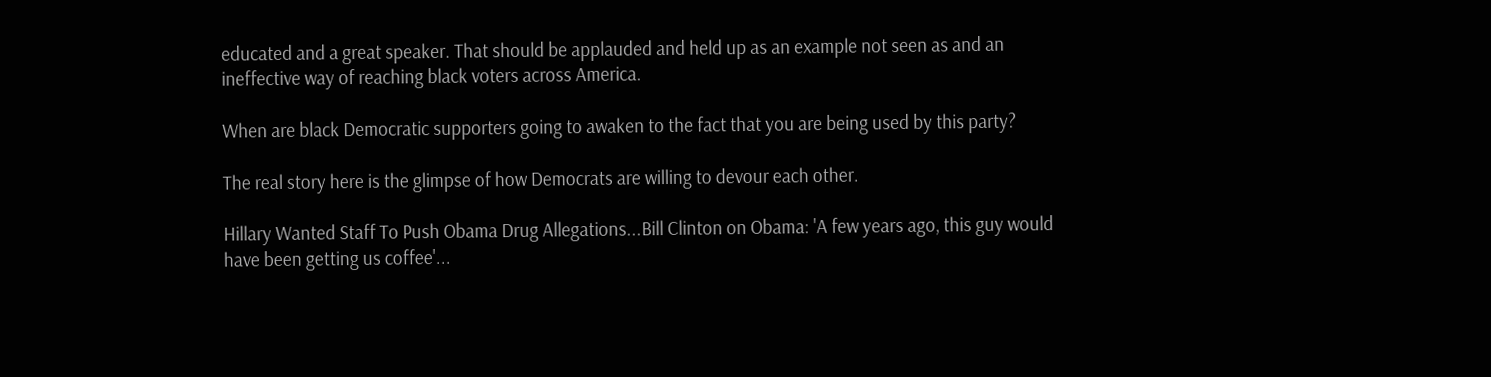educated and a great speaker. That should be applauded and held up as an example not seen as and an ineffective way of reaching black voters across America.

When are black Democratic supporters going to awaken to the fact that you are being used by this party?

The real story here is the glimpse of how Democrats are willing to devour each other.

Hillary Wanted Staff To Push Obama Drug Allegations...Bill Clinton on Obama: 'A few years ago, this guy would have been getting us coffee'...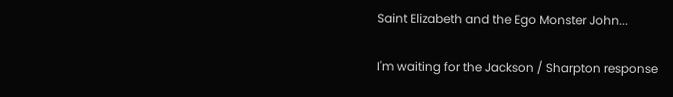Saint Elizabeth and the Ego Monster John...

I'm waiting for the Jackson / Sharpton response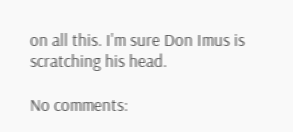on all this. I'm sure Don Imus is scratching his head.

No comments: